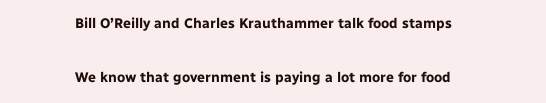Bill O’Reilly and Charles Krauthammer talk food stamps

We know that government is paying a lot more for food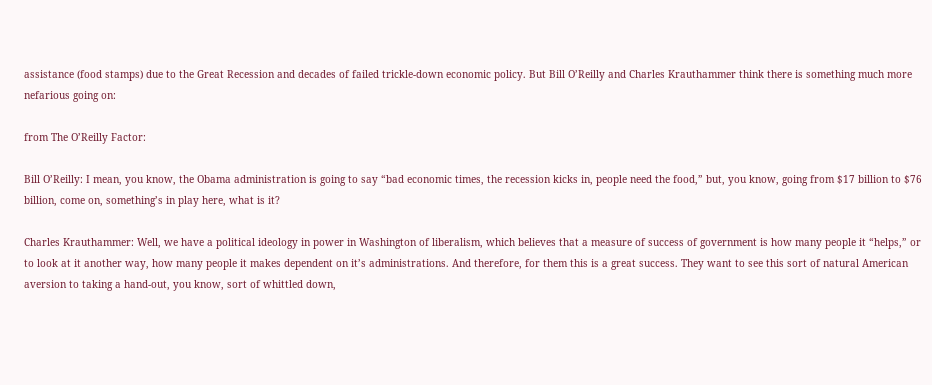assistance (food stamps) due to the Great Recession and decades of failed trickle-down economic policy. But Bill O’Reilly and Charles Krauthammer think there is something much more nefarious going on:

from The O’Reilly Factor:

Bill O’Reilly: I mean, you know, the Obama administration is going to say “bad economic times, the recession kicks in, people need the food,” but, you know, going from $17 billion to $76 billion, come on, something’s in play here, what is it?

Charles Krauthammer: Well, we have a political ideology in power in Washington of liberalism, which believes that a measure of success of government is how many people it “helps,” or to look at it another way, how many people it makes dependent on it’s administrations. And therefore, for them this is a great success. They want to see this sort of natural American aversion to taking a hand-out, you know, sort of whittled down,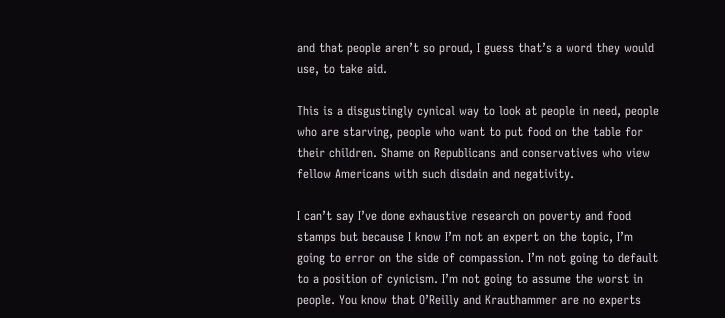and that people aren’t so proud, I guess that’s a word they would use, to take aid.

This is a disgustingly cynical way to look at people in need, people who are starving, people who want to put food on the table for their children. Shame on Republicans and conservatives who view fellow Americans with such disdain and negativity.

I can’t say I’ve done exhaustive research on poverty and food stamps but because I know I’m not an expert on the topic, I’m going to error on the side of compassion. I’m not going to default to a position of cynicism. I’m not going to assume the worst in people. You know that O’Reilly and Krauthammer are no experts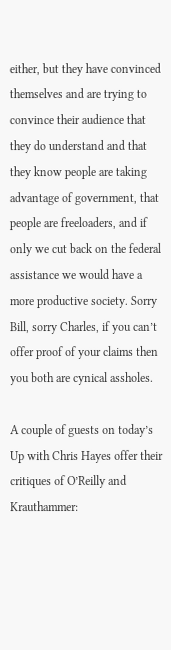either, but they have convinced themselves and are trying to convince their audience that they do understand and that they know people are taking advantage of government, that people are freeloaders, and if only we cut back on the federal assistance we would have a more productive society. Sorry Bill, sorry Charles, if you can’t offer proof of your claims then you both are cynical assholes.

A couple of guests on today’s Up with Chris Hayes offer their critiques of O’Reilly and Krauthammer: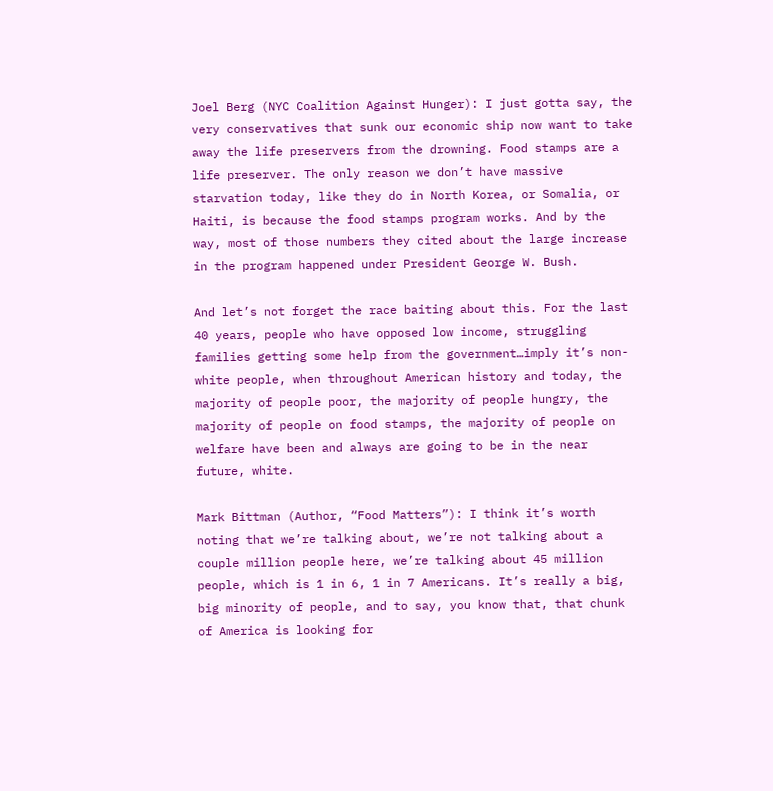Joel Berg (NYC Coalition Against Hunger): I just gotta say, the very conservatives that sunk our economic ship now want to take away the life preservers from the drowning. Food stamps are a life preserver. The only reason we don’t have massive starvation today, like they do in North Korea, or Somalia, or Haiti, is because the food stamps program works. And by the way, most of those numbers they cited about the large increase in the program happened under President George W. Bush.

And let’s not forget the race baiting about this. For the last 40 years, people who have opposed low income, struggling families getting some help from the government…imply it’s non-white people, when throughout American history and today, the majority of people poor, the majority of people hungry, the majority of people on food stamps, the majority of people on welfare have been and always are going to be in the near future, white.

Mark Bittman (Author, “Food Matters”): I think it’s worth noting that we’re talking about, we’re not talking about a couple million people here, we’re talking about 45 million people, which is 1 in 6, 1 in 7 Americans. It’s really a big, big minority of people, and to say, you know that, that chunk of America is looking for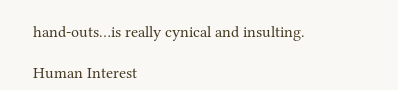hand-outs…is really cynical and insulting.

Human Interest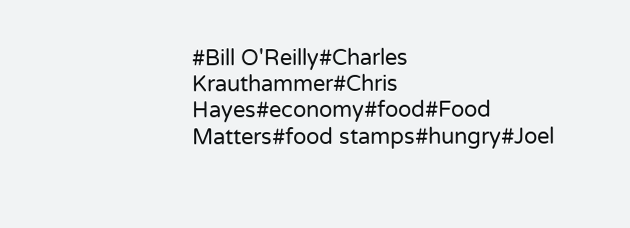#Bill O'Reilly#Charles Krauthammer#Chris Hayes#economy#food#Food Matters#food stamps#hungry#Joel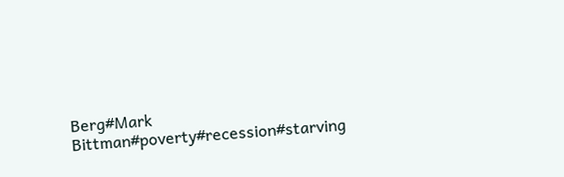Berg#Mark Bittman#poverty#recession#starving